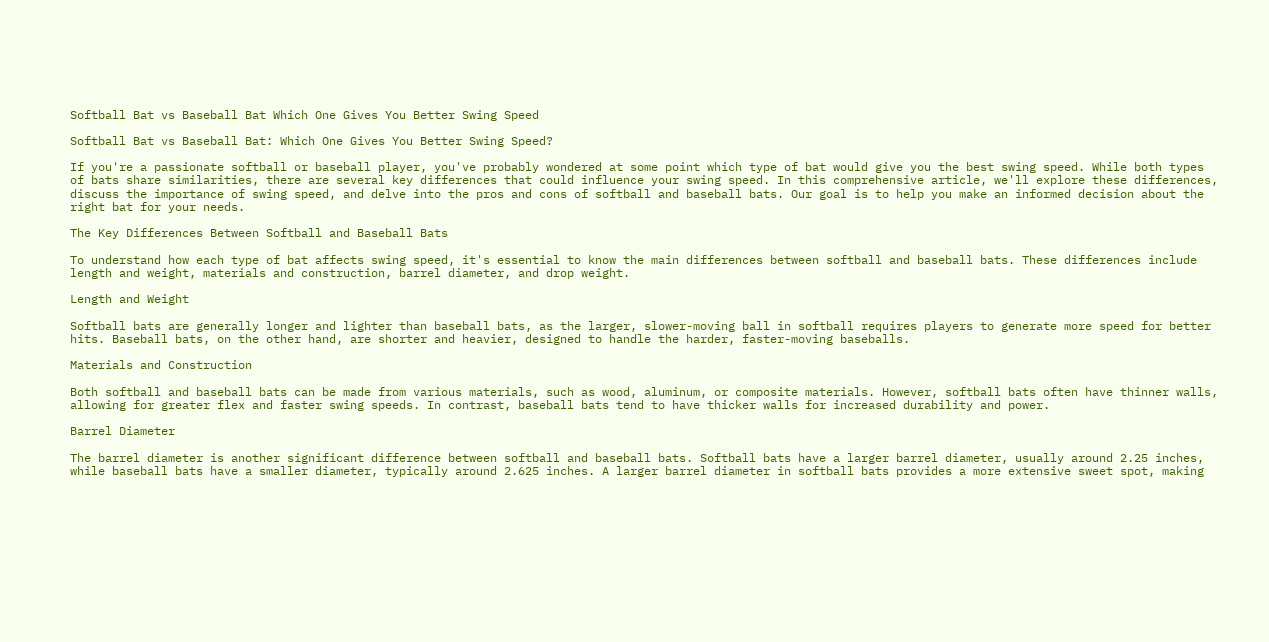Softball Bat vs Baseball Bat Which One Gives You Better Swing Speed

Softball Bat vs Baseball Bat: Which One Gives You Better Swing Speed?

If you're a passionate softball or baseball player, you've probably wondered at some point which type of bat would give you the best swing speed. While both types of bats share similarities, there are several key differences that could influence your swing speed. In this comprehensive article, we'll explore these differences, discuss the importance of swing speed, and delve into the pros and cons of softball and baseball bats. Our goal is to help you make an informed decision about the right bat for your needs.

The Key Differences Between Softball and Baseball Bats

To understand how each type of bat affects swing speed, it's essential to know the main differences between softball and baseball bats. These differences include length and weight, materials and construction, barrel diameter, and drop weight.

Length and Weight

Softball bats are generally longer and lighter than baseball bats, as the larger, slower-moving ball in softball requires players to generate more speed for better hits. Baseball bats, on the other hand, are shorter and heavier, designed to handle the harder, faster-moving baseballs.

Materials and Construction

Both softball and baseball bats can be made from various materials, such as wood, aluminum, or composite materials. However, softball bats often have thinner walls, allowing for greater flex and faster swing speeds. In contrast, baseball bats tend to have thicker walls for increased durability and power.

Barrel Diameter

The barrel diameter is another significant difference between softball and baseball bats. Softball bats have a larger barrel diameter, usually around 2.25 inches, while baseball bats have a smaller diameter, typically around 2.625 inches. A larger barrel diameter in softball bats provides a more extensive sweet spot, making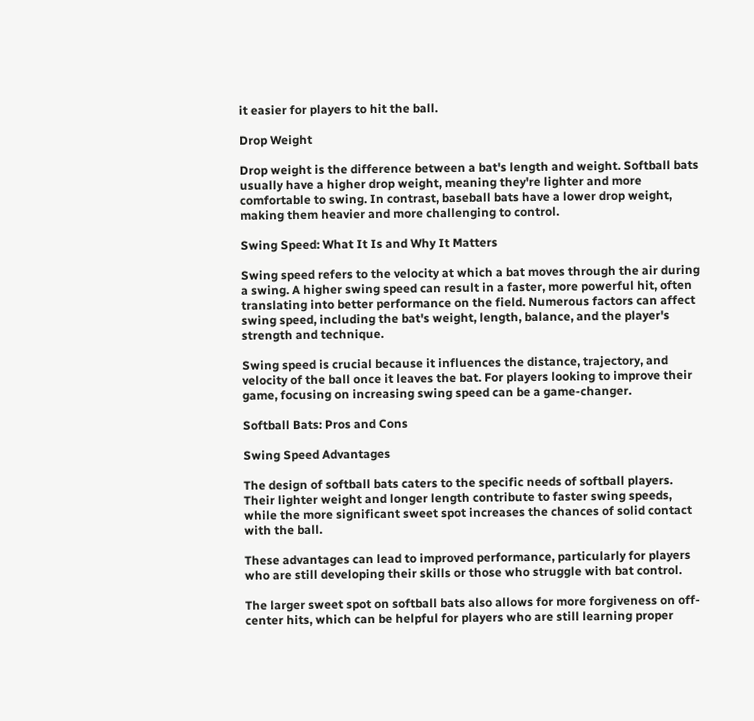it easier for players to hit the ball.

Drop Weight

Drop weight is the difference between a bat's length and weight. Softball bats usually have a higher drop weight, meaning they're lighter and more comfortable to swing. In contrast, baseball bats have a lower drop weight, making them heavier and more challenging to control.

Swing Speed: What It Is and Why It Matters

Swing speed refers to the velocity at which a bat moves through the air during a swing. A higher swing speed can result in a faster, more powerful hit, often translating into better performance on the field. Numerous factors can affect swing speed, including the bat's weight, length, balance, and the player's strength and technique.

Swing speed is crucial because it influences the distance, trajectory, and velocity of the ball once it leaves the bat. For players looking to improve their game, focusing on increasing swing speed can be a game-changer.

Softball Bats: Pros and Cons

Swing Speed Advantages

The design of softball bats caters to the specific needs of softball players. Their lighter weight and longer length contribute to faster swing speeds, while the more significant sweet spot increases the chances of solid contact with the ball.

These advantages can lead to improved performance, particularly for players who are still developing their skills or those who struggle with bat control.

The larger sweet spot on softball bats also allows for more forgiveness on off-center hits, which can be helpful for players who are still learning proper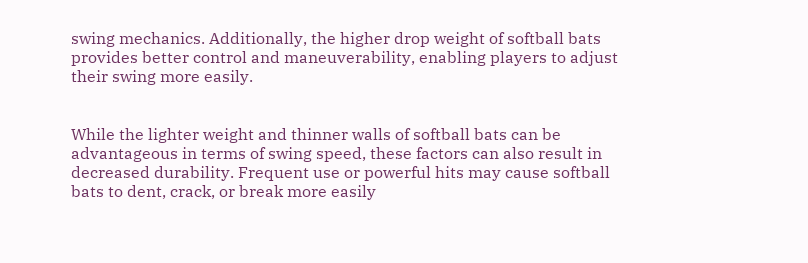swing mechanics. Additionally, the higher drop weight of softball bats provides better control and maneuverability, enabling players to adjust their swing more easily.


While the lighter weight and thinner walls of softball bats can be advantageous in terms of swing speed, these factors can also result in decreased durability. Frequent use or powerful hits may cause softball bats to dent, crack, or break more easily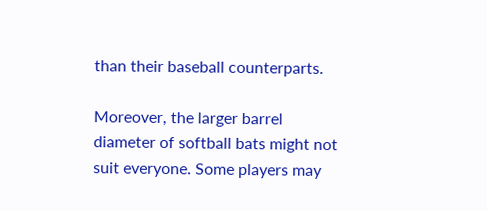than their baseball counterparts.

Moreover, the larger barrel diameter of softball bats might not suit everyone. Some players may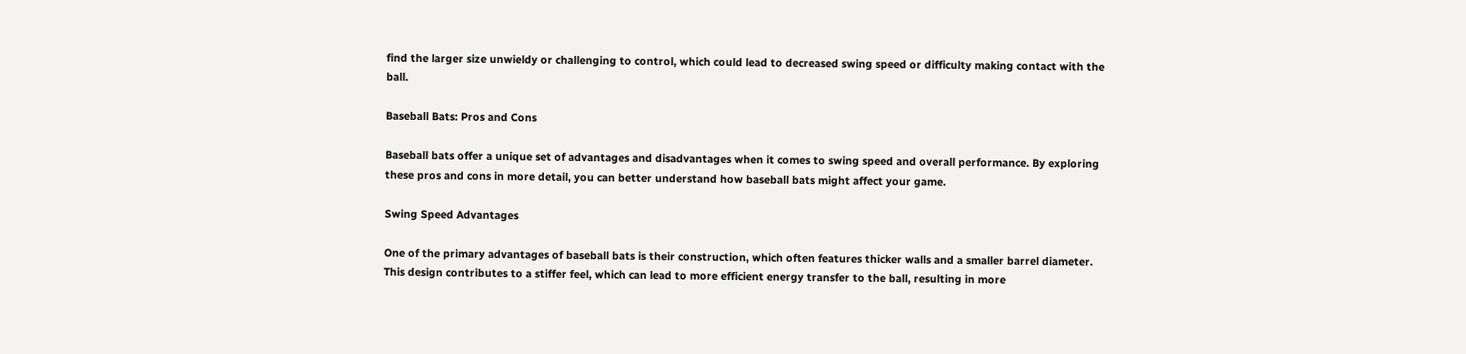find the larger size unwieldy or challenging to control, which could lead to decreased swing speed or difficulty making contact with the ball.

Baseball Bats: Pros and Cons

Baseball bats offer a unique set of advantages and disadvantages when it comes to swing speed and overall performance. By exploring these pros and cons in more detail, you can better understand how baseball bats might affect your game.

Swing Speed Advantages

One of the primary advantages of baseball bats is their construction, which often features thicker walls and a smaller barrel diameter. This design contributes to a stiffer feel, which can lead to more efficient energy transfer to the ball, resulting in more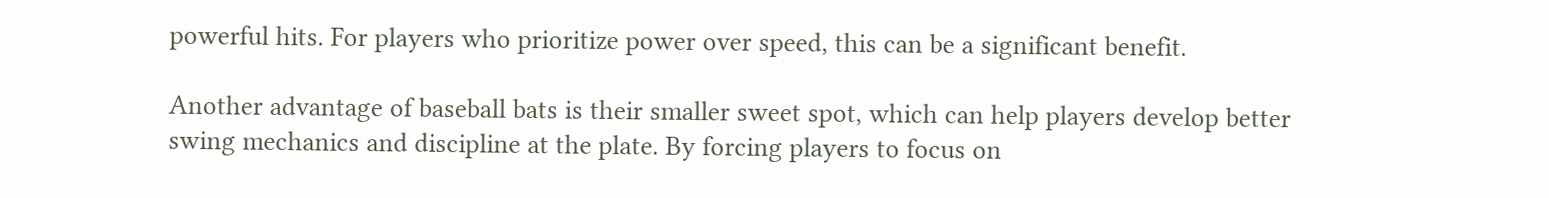powerful hits. For players who prioritize power over speed, this can be a significant benefit.

Another advantage of baseball bats is their smaller sweet spot, which can help players develop better swing mechanics and discipline at the plate. By forcing players to focus on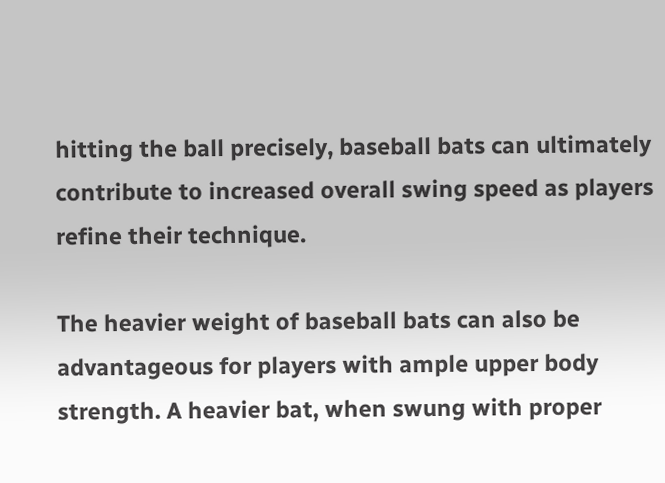hitting the ball precisely, baseball bats can ultimately contribute to increased overall swing speed as players refine their technique.

The heavier weight of baseball bats can also be advantageous for players with ample upper body strength. A heavier bat, when swung with proper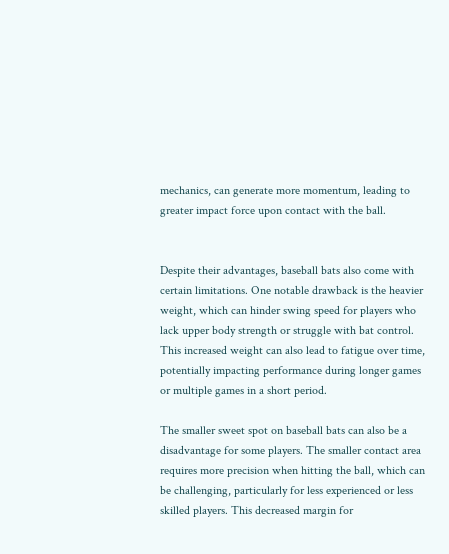mechanics, can generate more momentum, leading to greater impact force upon contact with the ball.


Despite their advantages, baseball bats also come with certain limitations. One notable drawback is the heavier weight, which can hinder swing speed for players who lack upper body strength or struggle with bat control. This increased weight can also lead to fatigue over time, potentially impacting performance during longer games or multiple games in a short period.

The smaller sweet spot on baseball bats can also be a disadvantage for some players. The smaller contact area requires more precision when hitting the ball, which can be challenging, particularly for less experienced or less skilled players. This decreased margin for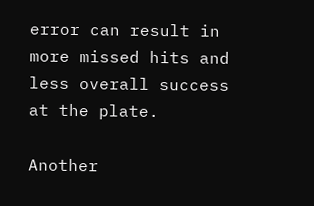error can result in more missed hits and less overall success at the plate.

Another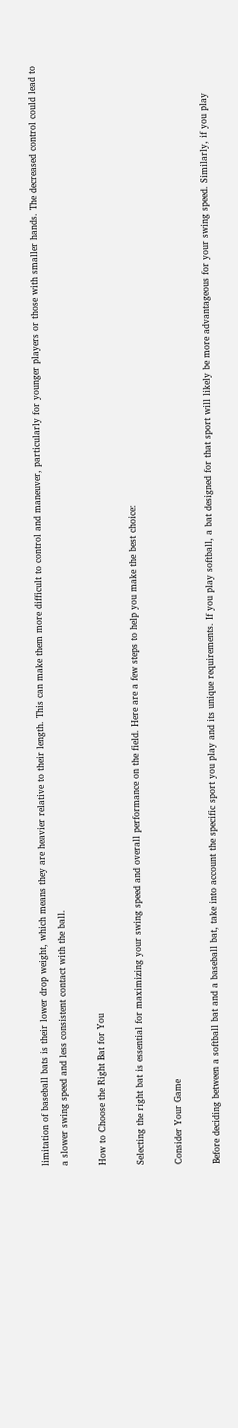limitation of baseball bats is their lower drop weight, which means they are heavier relative to their length. This can make them more difficult to control and maneuver, particularly for younger players or those with smaller hands. The decreased control could lead to a slower swing speed and less consistent contact with the ball.

How to Choose the Right Bat for You

Selecting the right bat is essential for maximizing your swing speed and overall performance on the field. Here are a few steps to help you make the best choice:

Consider Your Game

Before deciding between a softball bat and a baseball bat, take into account the specific sport you play and its unique requirements. If you play softball, a bat designed for that sport will likely be more advantageous for your swing speed. Similarly, if you play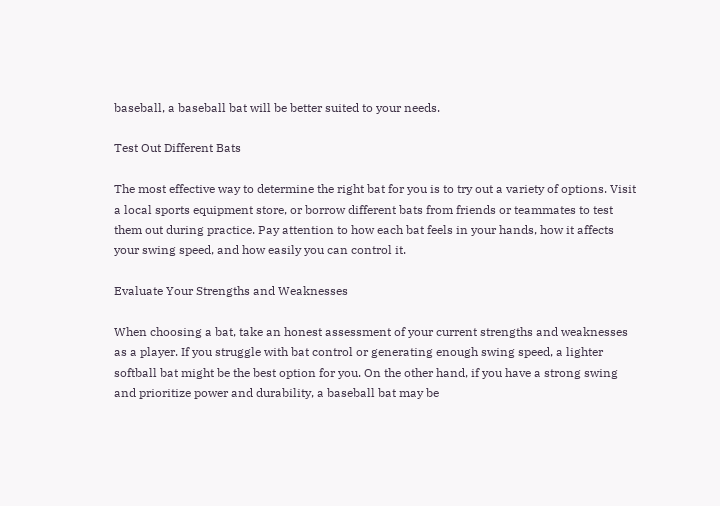baseball, a baseball bat will be better suited to your needs.

Test Out Different Bats

The most effective way to determine the right bat for you is to try out a variety of options. Visit a local sports equipment store, or borrow different bats from friends or teammates to test them out during practice. Pay attention to how each bat feels in your hands, how it affects your swing speed, and how easily you can control it.

Evaluate Your Strengths and Weaknesses

When choosing a bat, take an honest assessment of your current strengths and weaknesses as a player. If you struggle with bat control or generating enough swing speed, a lighter softball bat might be the best option for you. On the other hand, if you have a strong swing and prioritize power and durability, a baseball bat may be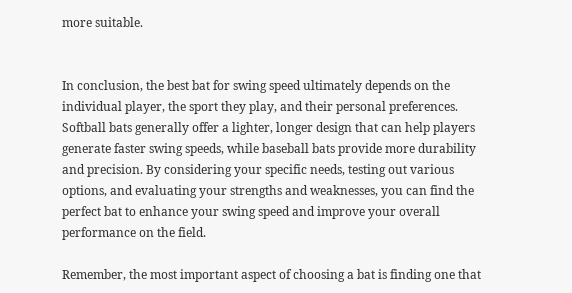more suitable.


In conclusion, the best bat for swing speed ultimately depends on the individual player, the sport they play, and their personal preferences. Softball bats generally offer a lighter, longer design that can help players generate faster swing speeds, while baseball bats provide more durability and precision. By considering your specific needs, testing out various options, and evaluating your strengths and weaknesses, you can find the perfect bat to enhance your swing speed and improve your overall performance on the field.

Remember, the most important aspect of choosing a bat is finding one that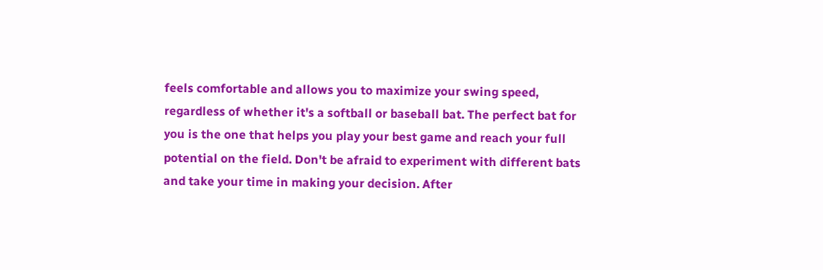feels comfortable and allows you to maximize your swing speed, regardless of whether it's a softball or baseball bat. The perfect bat for you is the one that helps you play your best game and reach your full potential on the field. Don't be afraid to experiment with different bats and take your time in making your decision. After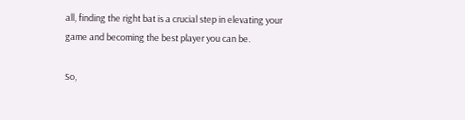all, finding the right bat is a crucial step in elevating your game and becoming the best player you can be.

So,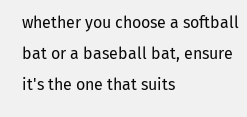whether you choose a softball bat or a baseball bat, ensure it's the one that suits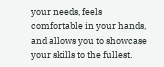your needs, feels comfortable in your hands, and allows you to showcase your skills to the fullest.